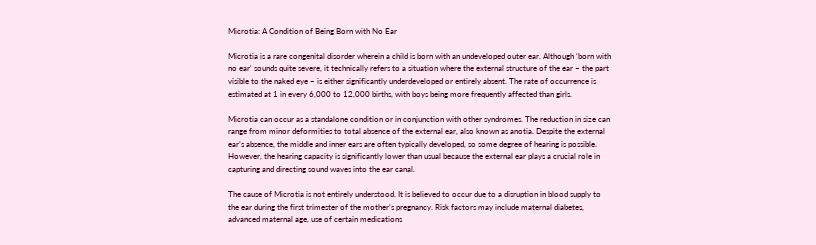Microtia: A Condition of Being Born with No Ear

Microtia is a rare congenital disorder wherein a child is born with an undeveloped outer ear. Although ‘born with no ear‘ sounds quite severe, it technically refers to a situation where the external structure of the ear – the part visible to the naked eye – is either significantly underdeveloped or entirely absent. The rate of occurrence is estimated at 1 in every 6,000 to 12,000 births, with boys being more frequently affected than girls.

Microtia can occur as a standalone condition or in conjunction with other syndromes. The reduction in size can range from minor deformities to total absence of the external ear, also known as anotia. Despite the external ear’s absence, the middle and inner ears are often typically developed, so some degree of hearing is possible. However, the hearing capacity is significantly lower than usual because the external ear plays a crucial role in capturing and directing sound waves into the ear canal.

The cause of Microtia is not entirely understood. It is believed to occur due to a disruption in blood supply to the ear during the first trimester of the mother’s pregnancy. Risk factors may include maternal diabetes, advanced maternal age, use of certain medications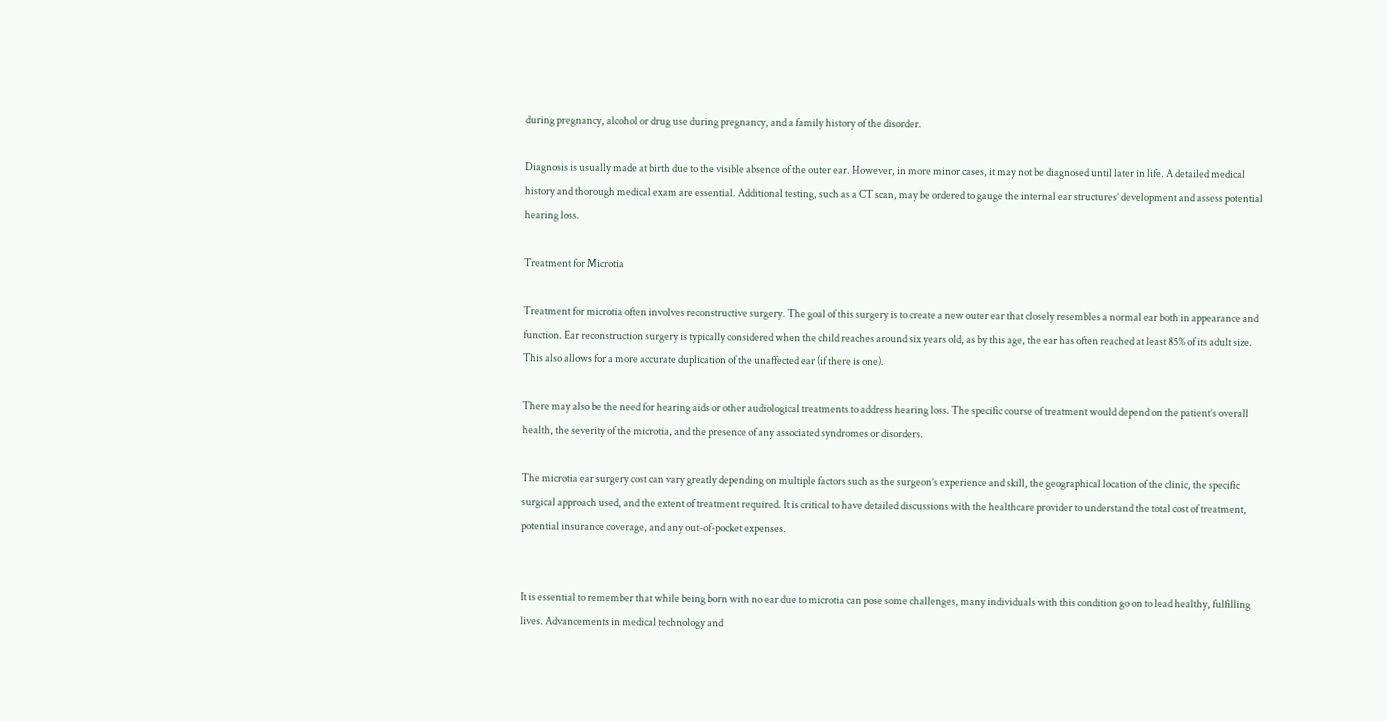during pregnancy, alcohol or drug use during pregnancy, and a family history of the disorder.

Diagnosis is usually made at birth due to the visible absence of the outer ear. However, in more minor cases, it may not be diagnosed until later in life. A detailed medical history and thorough medical exam are essential. Additional testing, such as a CT scan, may be ordered to gauge the internal ear structures’ development and assess potential hearing loss.

Treatment for Microtia

Treatment for microtia often involves reconstructive surgery. The goal of this surgery is to create a new outer ear that closely resembles a normal ear both in appearance and function. Ear reconstruction surgery is typically considered when the child reaches around six years old, as by this age, the ear has often reached at least 85% of its adult size. This also allows for a more accurate duplication of the unaffected ear (if there is one).

There may also be the need for hearing aids or other audiological treatments to address hearing loss. The specific course of treatment would depend on the patient’s overall health, the severity of the microtia, and the presence of any associated syndromes or disorders.

The microtia ear surgery cost can vary greatly depending on multiple factors such as the surgeon’s experience and skill, the geographical location of the clinic, the specific surgical approach used, and the extent of treatment required. It is critical to have detailed discussions with the healthcare provider to understand the total cost of treatment, potential insurance coverage, and any out-of-pocket expenses.


It is essential to remember that while being born with no ear due to microtia can pose some challenges, many individuals with this condition go on to lead healthy, fulfilling lives. Advancements in medical technology and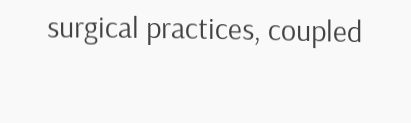surgical practices, coupled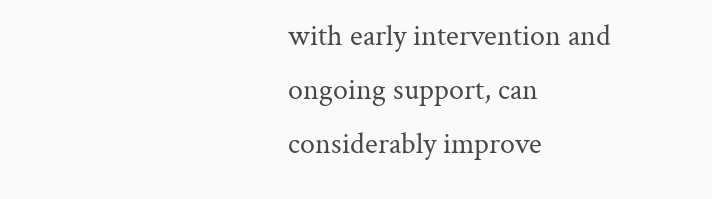with early intervention and ongoing support, can considerably improve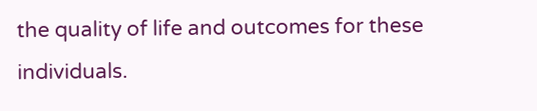the quality of life and outcomes for these individuals.